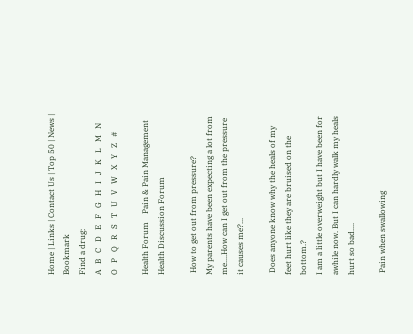Home | Links | Contact Us | Top 50 | News | Bookmark
Find a drug:
A   B   C   D   E   F   G   H   I   J   K   L   M   N   O   P   Q   R   S   T   U   V   W   X   Y   Z   #

Health Forum    Pain & Pain Management
Health Discussion Forum

 How to get out from pressure?
My parents have been expecting a lot from me....How can I get out from the pressure it causes me?...

 Does anyone know why the heals of my feet hurt like they are bruised on the bottom.?
I am a little overweight but I have been for awhile now. But I can hardly walk my heals hurt so bad....

 Pain when swallowing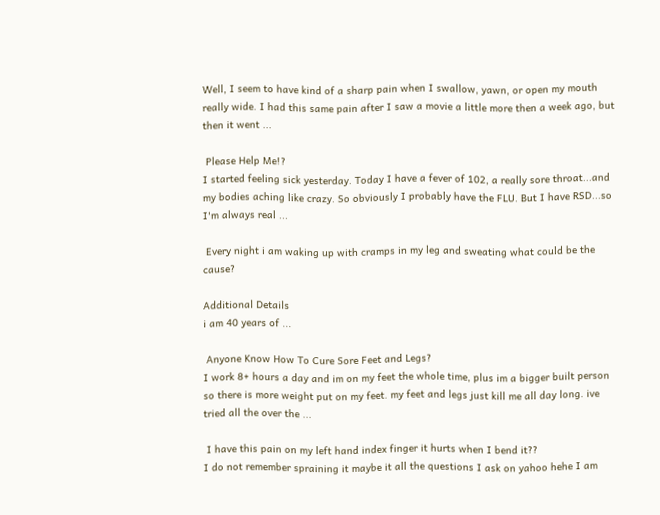Well, I seem to have kind of a sharp pain when I swallow, yawn, or open my mouth really wide. I had this same pain after I saw a movie a little more then a week ago, but then it went ...

 Please Help Me!?
I started feeling sick yesterday. Today I have a fever of 102, a really sore throat...and my bodies aching like crazy. So obviously I probably have the FLU. But I have RSD...so I'm always real ...

 Every night i am waking up with cramps in my leg and sweating what could be the cause?

Additional Details
i am 40 years of ...

 Anyone Know How To Cure Sore Feet and Legs?
I work 8+ hours a day and im on my feet the whole time, plus im a bigger built person so there is more weight put on my feet. my feet and legs just kill me all day long. ive tried all the over the ...

 I have this pain on my left hand index finger it hurts when I bend it??
I do not remember spraining it maybe it all the questions I ask on yahoo hehe I am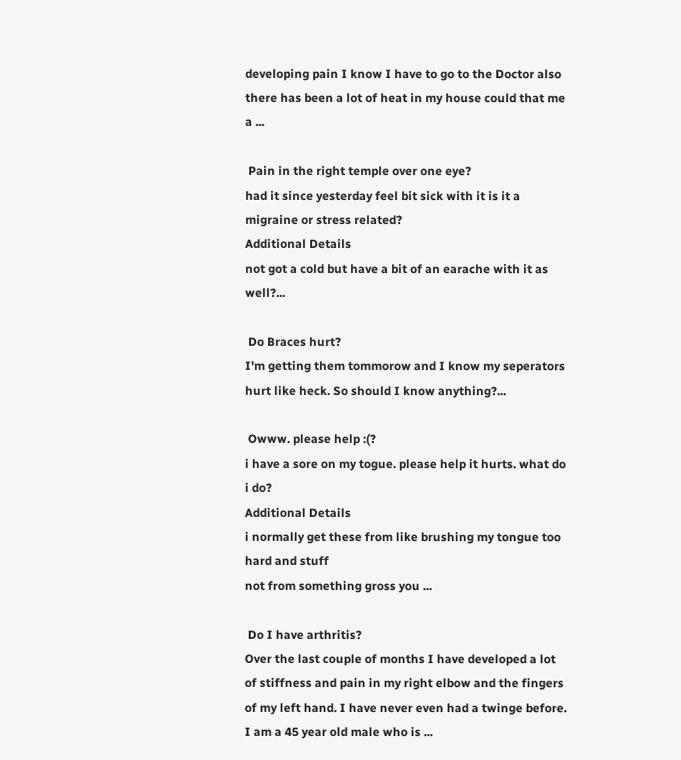developing pain I know I have to go to the Doctor also there has been a lot of heat in my house could that me a ...

 Pain in the right temple over one eye?
had it since yesterday feel bit sick with it is it a migraine or stress related?
Additional Details
not got a cold but have a bit of an earache with it as well?...

 Do Braces hurt?
I'm getting them tommorow and I know my seperators hurt like heck. So should I know anything?...

 Owww. please help :(?
i have a sore on my togue. please help it hurts. what do i do?
Additional Details
i normally get these from like brushing my tongue too hard and stuff
not from something gross you ...

 Do I have arthritis?
Over the last couple of months I have developed a lot of stiffness and pain in my right elbow and the fingers of my left hand. I have never even had a twinge before. I am a 45 year old male who is ...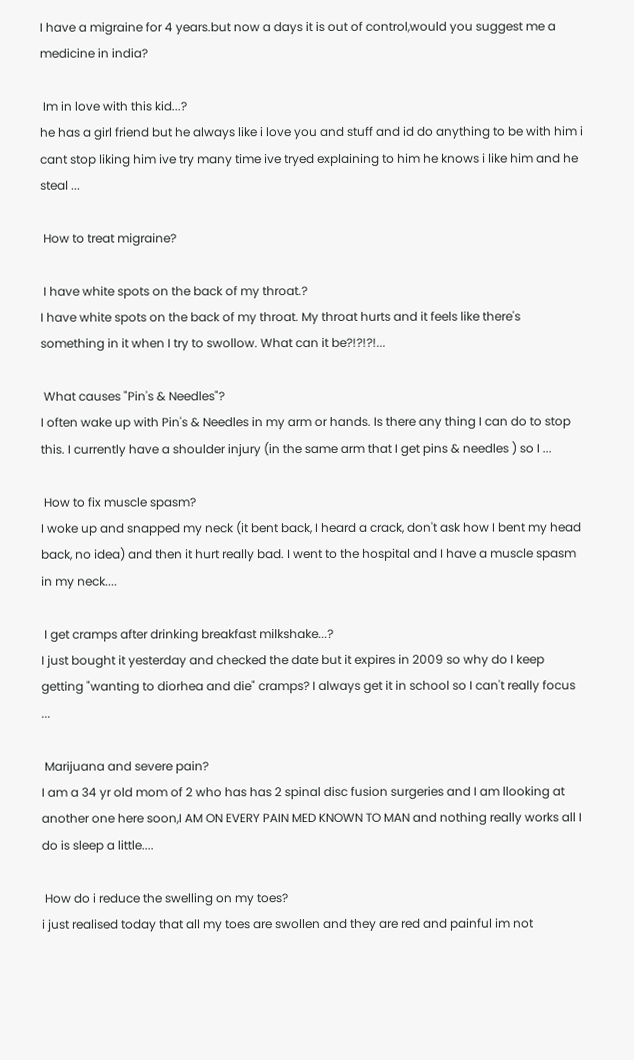I have a migraine for 4 years.but now a days it is out of control,would you suggest me a medicine in india?

 Im in love with this kid...?
he has a girl friend but he always like i love you and stuff and id do anything to be with him i cant stop liking him ive try many time ive tryed explaining to him he knows i like him and he steal ...

 How to treat migraine?

 I have white spots on the back of my throat.?
I have white spots on the back of my throat. My throat hurts and it feels like there's something in it when I try to swollow. What can it be?!?!?!...

 What causes "Pin's & Needles"?
I often wake up with Pin's & Needles in my arm or hands. Is there any thing I can do to stop this. I currently have a shoulder injury (in the same arm that I get pins & needles ) so I ...

 How to fix muscle spasm?
I woke up and snapped my neck (it bent back, I heard a crack, don't ask how I bent my head back, no idea) and then it hurt really bad. I went to the hospital and I have a muscle spasm in my neck....

 I get cramps after drinking breakfast milkshake...?
I just bought it yesterday and checked the date but it expires in 2009 so why do I keep getting "wanting to diorhea and die" cramps? I always get it in school so I can't really focus ...

 Marijuana and severe pain?
I am a 34 yr old mom of 2 who has has 2 spinal disc fusion surgeries and I am llooking at another one here soon,I AM ON EVERY PAIN MED KNOWN TO MAN and nothing really works all I do is sleep a little....

 How do i reduce the swelling on my toes?
i just realised today that all my toes are swollen and they are red and painful im not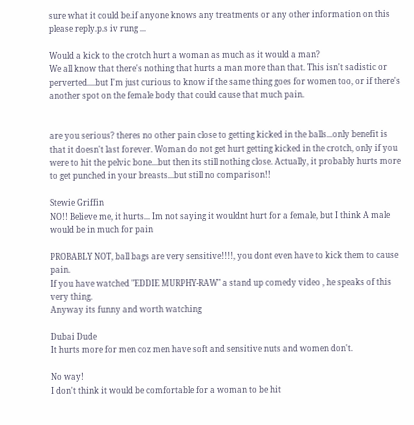sure what it could be.if anyone knows any treatments or any other information on this please reply.p.s iv rung ...

Would a kick to the crotch hurt a woman as much as it would a man?
We all know that there's nothing that hurts a man more than that. This isn't sadistic or perverted....but I'm just curious to know if the same thing goes for women too, or if there's another spot on the female body that could cause that much pain.


are you serious? theres no other pain close to getting kicked in the balls...only benefit is that it doesn't last forever. Woman do not get hurt getting kicked in the crotch, only if you were to hit the pelvic bone...but then its still nothing close. Actually, it probably hurts more to get punched in your breasts...but still no comparison!!

Stewie Griffin
NO!! Believe me, it hurts... Im not saying it wouldnt hurt for a female, but I think A male would be in much for pain

PROBABLY NOT, ball bags are very sensitive!!!!, you dont even have to kick them to cause pain.
If you have watched "EDDIE MURPHY-RAW" a stand up comedy video , he speaks of this very thing.
Anyway its funny and worth watching

Dubai Dude
It hurts more for men coz men have soft and sensitive nuts and women don't.

No way!
I don't think it would be comfortable for a woman to be hit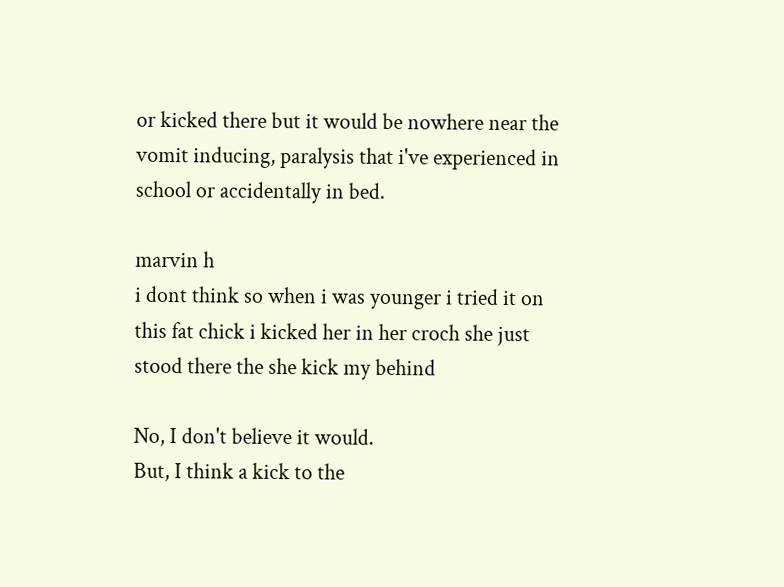or kicked there but it would be nowhere near the vomit inducing, paralysis that i've experienced in school or accidentally in bed.

marvin h
i dont think so when i was younger i tried it on this fat chick i kicked her in her croch she just stood there the she kick my behind

No, I don't believe it would.
But, I think a kick to the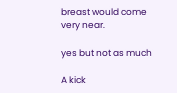breast would come very near.

yes but not as much

A kick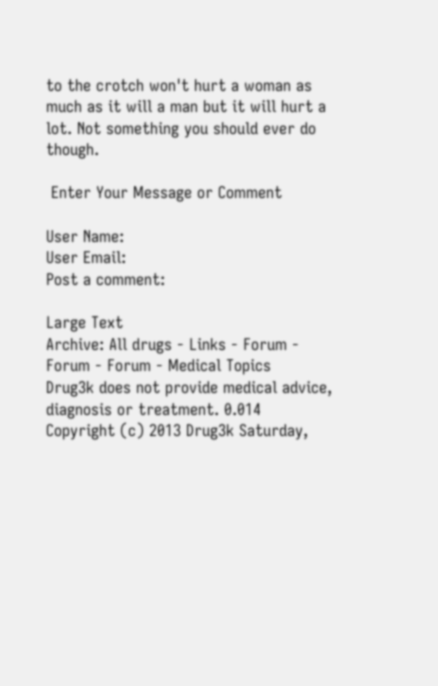to the crotch won't hurt a woman as much as it will a man but it will hurt a lot. Not something you should ever do though.

 Enter Your Message or Comment

User Name:
User Email:
Post a comment:

Large Text
Archive: All drugs - Links - Forum - Forum - Forum - Medical Topics
Drug3k does not provide medical advice, diagnosis or treatment. 0.014
Copyright (c) 2013 Drug3k Saturday,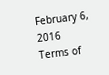February 6, 2016
Terms of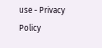use - Privacy Policy